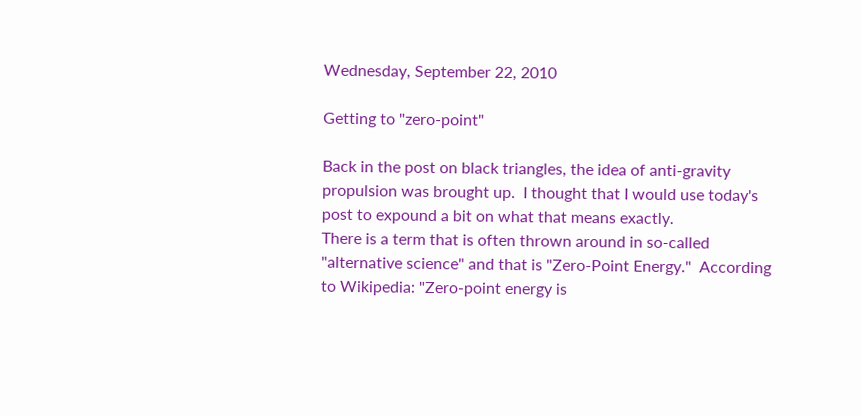Wednesday, September 22, 2010

Getting to "zero-point"

Back in the post on black triangles, the idea of anti-gravity propulsion was brought up.  I thought that I would use today's post to expound a bit on what that means exactly.
There is a term that is often thrown around in so-called "alternative science" and that is "Zero-Point Energy."  According to Wikipedia: "Zero-point energy is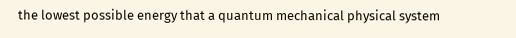the lowest possible energy that a quantum mechanical physical system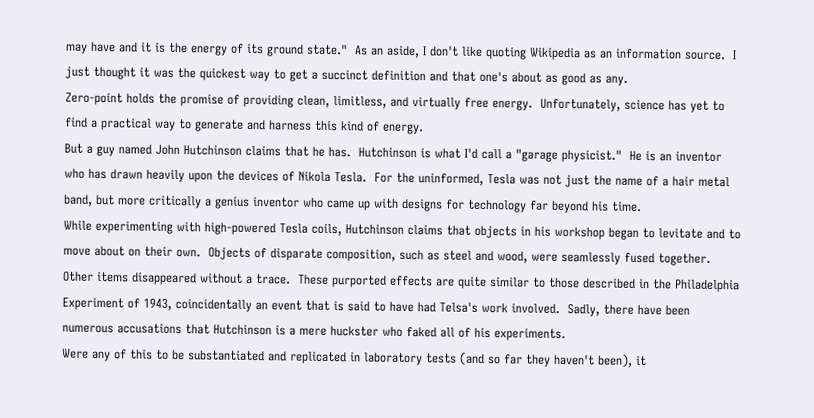may have and it is the energy of its ground state."  As an aside, I don't like quoting Wikipedia as an information source.  I just thought it was the quickest way to get a succinct definition and that one's about as good as any.
Zero-point holds the promise of providing clean, limitless, and virtually free energy.  Unfortunately, science has yet to find a practical way to generate and harness this kind of energy.
But a guy named John Hutchinson claims that he has.  Hutchinson is what I'd call a "garage physicist."  He is an inventor who has drawn heavily upon the devices of Nikola Tesla.  For the uninformed, Tesla was not just the name of a hair metal band, but more critically a genius inventor who came up with designs for technology far beyond his time.
While experimenting with high-powered Tesla coils, Hutchinson claims that objects in his workshop began to levitate and to move about on their own.  Objects of disparate composition, such as steel and wood, were seamlessly fused together.  Other items disappeared without a trace.  These purported effects are quite similar to those described in the Philadelphia Experiment of 1943, coincidentally an event that is said to have had Telsa's work involved.  Sadly, there have been numerous accusations that Hutchinson is a mere huckster who faked all of his experiments.
Were any of this to be substantiated and replicated in laboratory tests (and so far they haven't been), it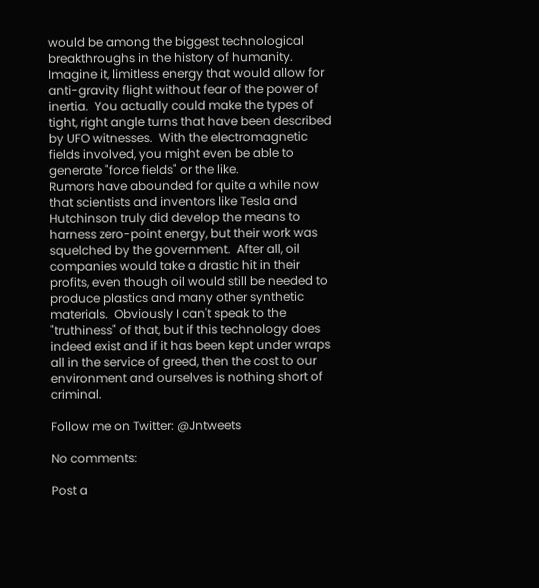would be among the biggest technological breakthroughs in the history of humanity.  Imagine it, limitless energy that would allow for anti-gravity flight without fear of the power of inertia.  You actually could make the types of tight, right angle turns that have been described by UFO witnesses.  With the electromagnetic fields involved, you might even be able to generate "force fields" or the like.
Rumors have abounded for quite a while now that scientists and inventors like Tesla and Hutchinson truly did develop the means to harness zero-point energy, but their work was squelched by the government.  After all, oil companies would take a drastic hit in their profits, even though oil would still be needed to produce plastics and many other synthetic materials.  Obviously I can't speak to the "truthiness" of that, but if this technology does indeed exist and if it has been kept under wraps all in the service of greed, then the cost to our environment and ourselves is nothing short of criminal.

Follow me on Twitter: @Jntweets

No comments:

Post a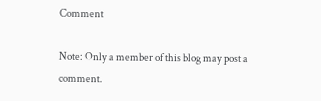Comment

Note: Only a member of this blog may post a comment.